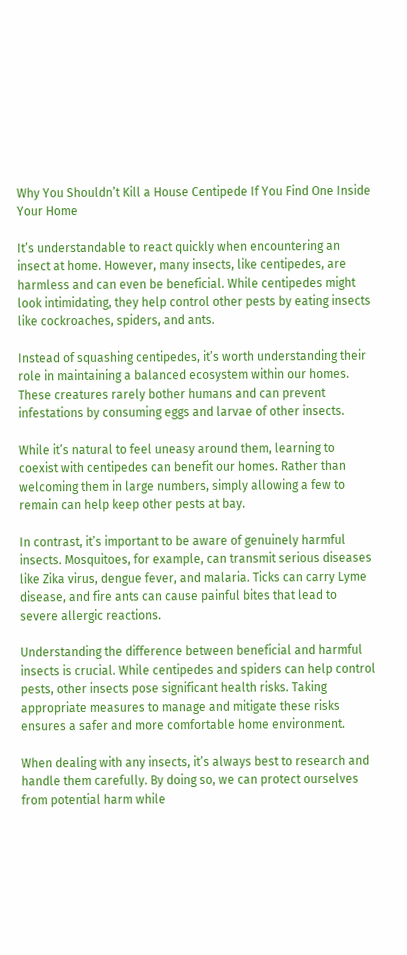Why You Shouldn’t Kill a House Centipede If You Find One Inside Your Home

It’s understandable to react quickly when encountering an insect at home. However, many insects, like centipedes, are harmless and can even be beneficial. While centipedes might look intimidating, they help control other pests by eating insects like cockroaches, spiders, and ants.

Instead of squashing centipedes, it’s worth understanding their role in maintaining a balanced ecosystem within our homes. These creatures rarely bother humans and can prevent infestations by consuming eggs and larvae of other insects.

While it’s natural to feel uneasy around them, learning to coexist with centipedes can benefit our homes. Rather than welcoming them in large numbers, simply allowing a few to remain can help keep other pests at bay.

In contrast, it’s important to be aware of genuinely harmful insects. Mosquitoes, for example, can transmit serious diseases like Zika virus, dengue fever, and malaria. Ticks can carry Lyme disease, and fire ants can cause painful bites that lead to severe allergic reactions.

Understanding the difference between beneficial and harmful insects is crucial. While centipedes and spiders can help control pests, other insects pose significant health risks. Taking appropriate measures to manage and mitigate these risks ensures a safer and more comfortable home environment.

When dealing with any insects, it’s always best to research and handle them carefully. By doing so, we can protect ourselves from potential harm while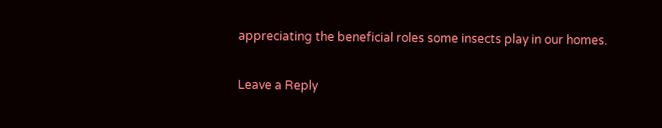appreciating the beneficial roles some insects play in our homes.

Leave a Reply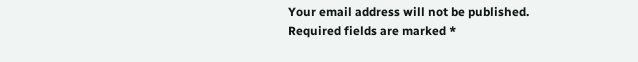Your email address will not be published. Required fields are marked *